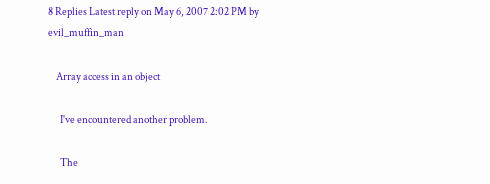8 Replies Latest reply on May 6, 2007 2:02 PM by evil_muffin_man

    Array access in an object

      I've encountered another problem.

      The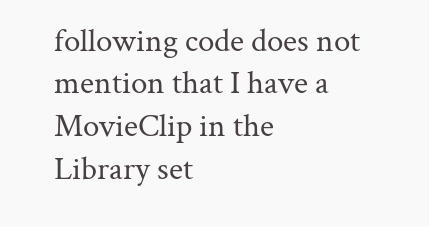following code does not mention that I have a MovieClip in the Library set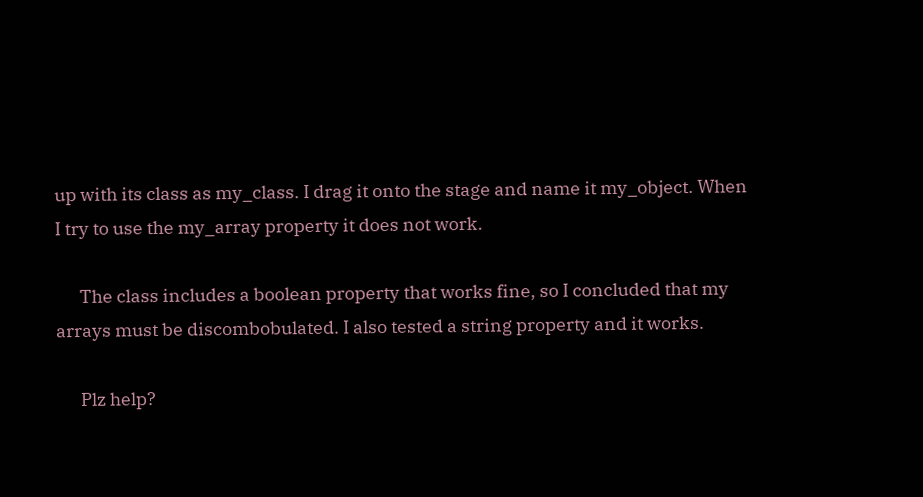up with its class as my_class. I drag it onto the stage and name it my_object. When I try to use the my_array property it does not work.

      The class includes a boolean property that works fine, so I concluded that my arrays must be discombobulated. I also tested a string property and it works.

      Plz help?